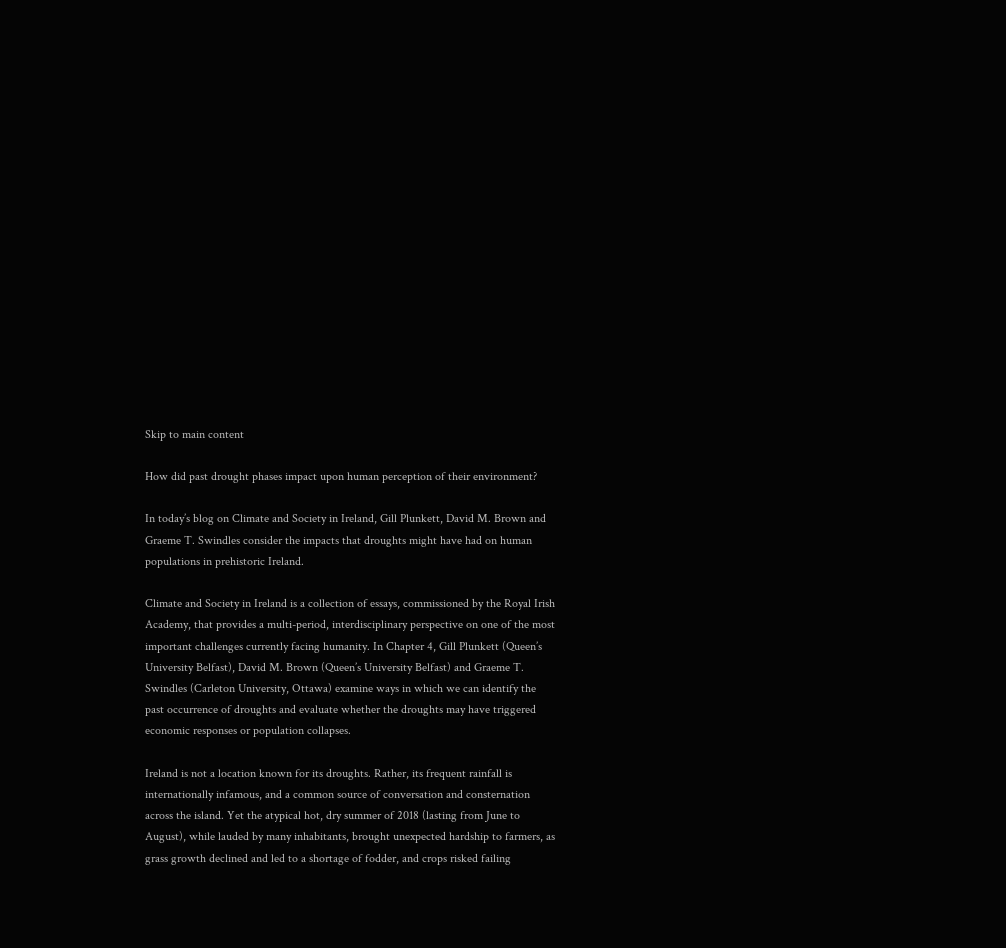Skip to main content

How did past drought phases impact upon human perception of their environment?

In today’s blog on Climate and Society in Ireland, Gill Plunkett, David M. Brown and Graeme T. Swindles consider the impacts that droughts might have had on human populations in prehistoric Ireland.

Climate and Society in Ireland is a collection of essays, commissioned by the Royal Irish Academy, that provides a multi-period, interdisciplinary perspective on one of the most important challenges currently facing humanity. In Chapter 4, Gill Plunkett (Queen’s University Belfast), David M. Brown (Queen’s University Belfast) and Graeme T. Swindles (Carleton University, Ottawa) examine ways in which we can identify the past occurrence of droughts and evaluate whether the droughts may have triggered economic responses or population collapses.

Ireland is not a location known for its droughts. Rather, its frequent rainfall is internationally infamous, and a common source of conversation and consternation across the island. Yet the atypical hot, dry summer of 2018 (lasting from June to August), while lauded by many inhabitants, brought unexpected hardship to farmers, as grass growth declined and led to a shortage of fodder, and crops risked failing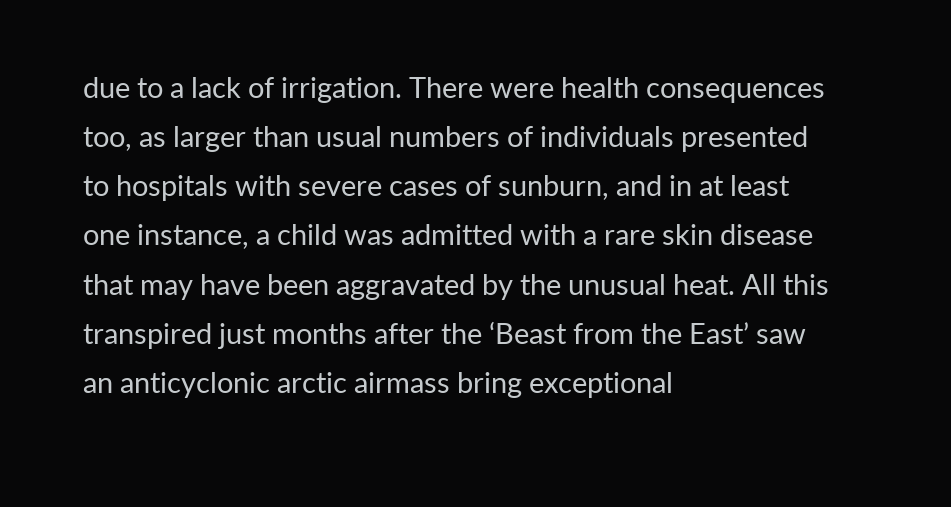due to a lack of irrigation. There were health consequences too, as larger than usual numbers of individuals presented to hospitals with severe cases of sunburn, and in at least one instance, a child was admitted with a rare skin disease that may have been aggravated by the unusual heat. All this transpired just months after the ‘Beast from the East’ saw an anticyclonic arctic airmass bring exceptional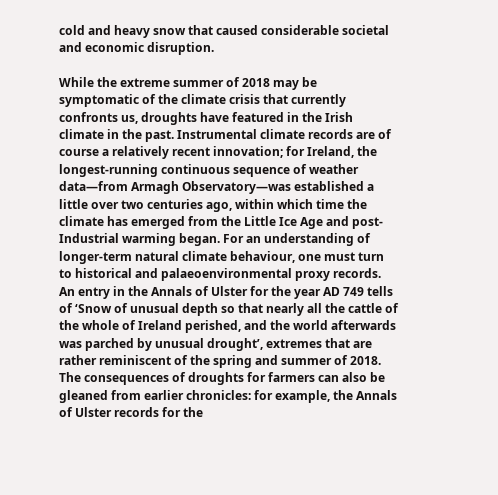cold and heavy snow that caused considerable societal and economic disruption.

While the extreme summer of 2018 may be symptomatic of the climate crisis that currently confronts us, droughts have featured in the Irish climate in the past. Instrumental climate records are of course a relatively recent innovation; for Ireland, the longest-running continuous sequence of weather data—from Armagh Observatory—was established a little over two centuries ago, within which time the climate has emerged from the Little Ice Age and post-Industrial warming began. For an understanding of longer-term natural climate behaviour, one must turn to historical and palaeoenvironmental proxy records. An entry in the Annals of Ulster for the year AD 749 tells of ‘Snow of unusual depth so that nearly all the cattle of the whole of Ireland perished, and the world afterwards was parched by unusual drought’, extremes that are rather reminiscent of the spring and summer of 2018. The consequences of droughts for farmers can also be gleaned from earlier chronicles: for example, the Annals of Ulster records for the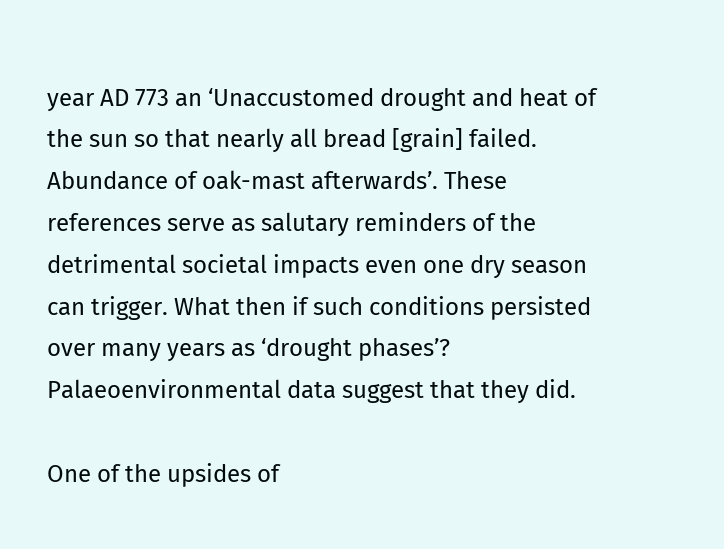year AD 773 an ‘Unaccustomed drought and heat of the sun so that nearly all bread [grain] failed. Abundance of oak-mast afterwards’. These references serve as salutary reminders of the detrimental societal impacts even one dry season can trigger. What then if such conditions persisted over many years as ‘drought phases’? Palaeoenvironmental data suggest that they did.

One of the upsides of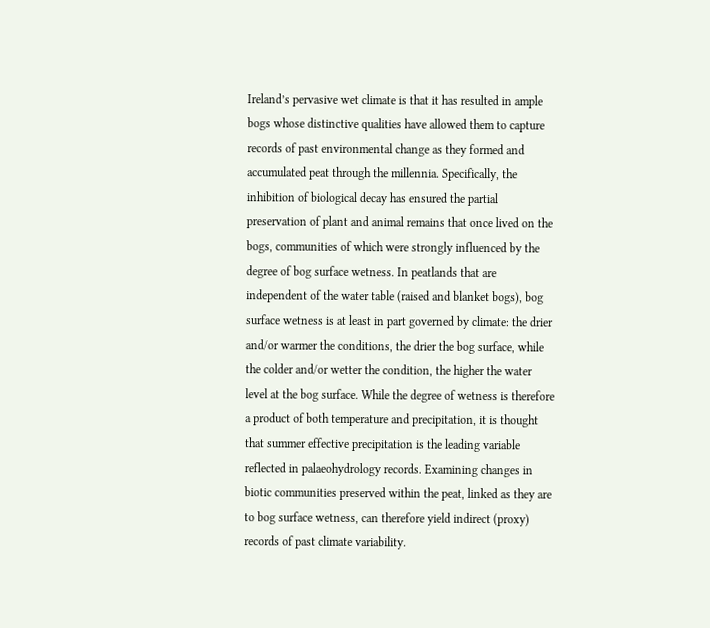Ireland’s pervasive wet climate is that it has resulted in ample bogs whose distinctive qualities have allowed them to capture records of past environmental change as they formed and accumulated peat through the millennia. Specifically, the inhibition of biological decay has ensured the partial preservation of plant and animal remains that once lived on the bogs, communities of which were strongly influenced by the degree of bog surface wetness. In peatlands that are independent of the water table (raised and blanket bogs), bog surface wetness is at least in part governed by climate: the drier and/or warmer the conditions, the drier the bog surface, while the colder and/or wetter the condition, the higher the water level at the bog surface. While the degree of wetness is therefore a product of both temperature and precipitation, it is thought that summer effective precipitation is the leading variable reflected in palaeohydrology records. Examining changes in biotic communities preserved within the peat, linked as they are to bog surface wetness, can therefore yield indirect (proxy) records of past climate variability.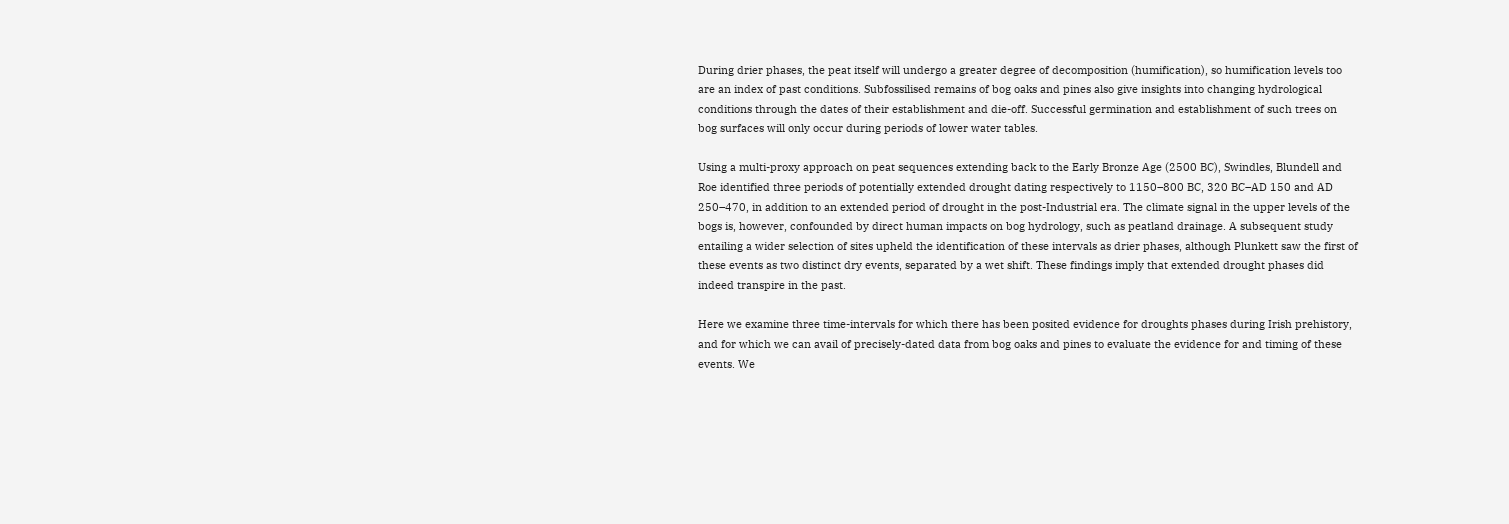During drier phases, the peat itself will undergo a greater degree of decomposition (humification), so humification levels too are an index of past conditions. Subfossilised remains of bog oaks and pines also give insights into changing hydrological conditions through the dates of their establishment and die-off. Successful germination and establishment of such trees on bog surfaces will only occur during periods of lower water tables.

Using a multi-proxy approach on peat sequences extending back to the Early Bronze Age (2500 BC), Swindles, Blundell and Roe identified three periods of potentially extended drought dating respectively to 1150–800 BC, 320 BC–AD 150 and AD 250–470, in addition to an extended period of drought in the post-Industrial era. The climate signal in the upper levels of the bogs is, however, confounded by direct human impacts on bog hydrology, such as peatland drainage. A subsequent study entailing a wider selection of sites upheld the identification of these intervals as drier phases, although Plunkett saw the first of these events as two distinct dry events, separated by a wet shift. These findings imply that extended drought phases did indeed transpire in the past.

Here we examine three time-intervals for which there has been posited evidence for droughts phases during Irish prehistory, and for which we can avail of precisely-dated data from bog oaks and pines to evaluate the evidence for and timing of these events. We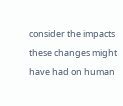consider the impacts these changes might have had on human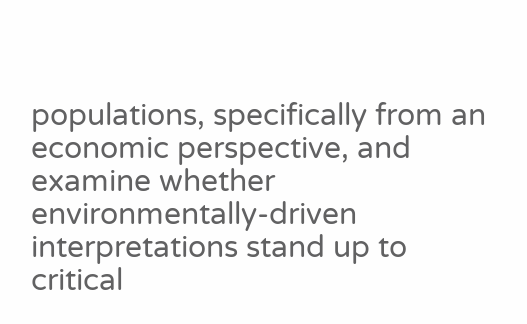populations, specifically from an economic perspective, and examine whether environmentally-driven interpretations stand up to critical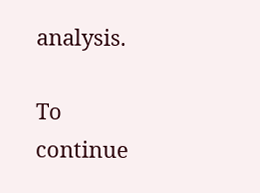analysis.

To continue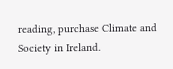reading, purchase Climate and Society in Ireland.